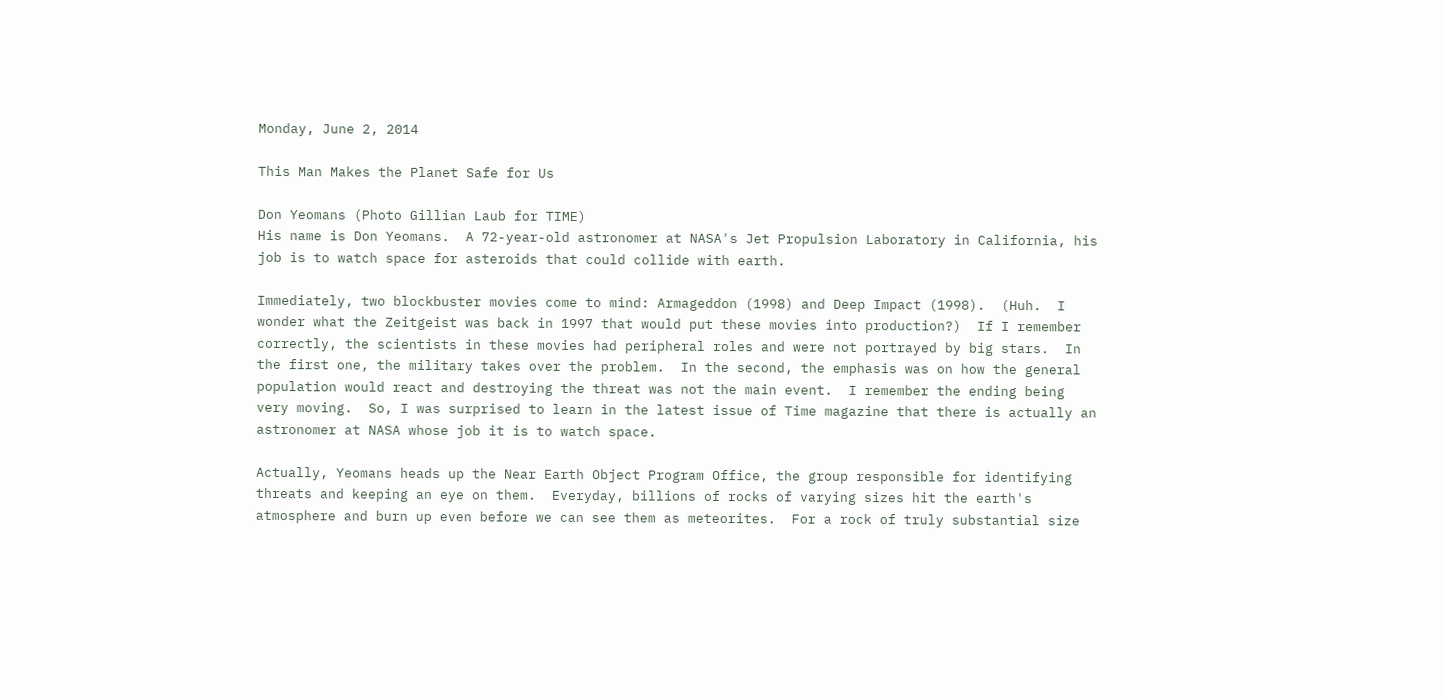Monday, June 2, 2014

This Man Makes the Planet Safe for Us

Don Yeomans (Photo Gillian Laub for TIME)
His name is Don Yeomans.  A 72-year-old astronomer at NASA's Jet Propulsion Laboratory in California, his job is to watch space for asteroids that could collide with earth.

Immediately, two blockbuster movies come to mind: Armageddon (1998) and Deep Impact (1998).  (Huh.  I wonder what the Zeitgeist was back in 1997 that would put these movies into production?)  If I remember correctly, the scientists in these movies had peripheral roles and were not portrayed by big stars.  In the first one, the military takes over the problem.  In the second, the emphasis was on how the general population would react and destroying the threat was not the main event.  I remember the ending being very moving.  So, I was surprised to learn in the latest issue of Time magazine that there is actually an astronomer at NASA whose job it is to watch space.

Actually, Yeomans heads up the Near Earth Object Program Office, the group responsible for identifying threats and keeping an eye on them.  Everyday, billions of rocks of varying sizes hit the earth's atmosphere and burn up even before we can see them as meteorites.  For a rock of truly substantial size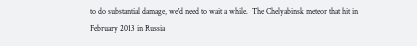to do substantial damage, we'd need to wait a while.  The Chelyabinsk meteor that hit in February 2013 in Russia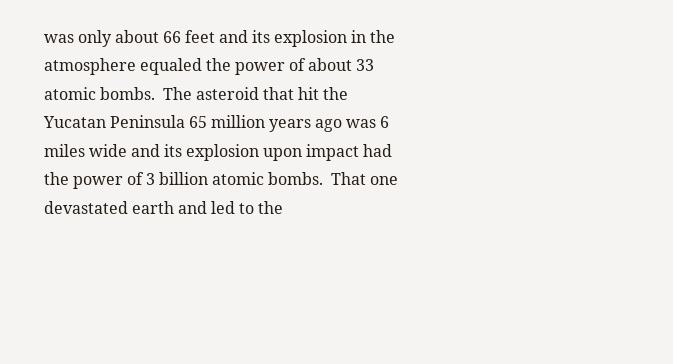was only about 66 feet and its explosion in the atmosphere equaled the power of about 33 atomic bombs.  The asteroid that hit the Yucatan Peninsula 65 million years ago was 6 miles wide and its explosion upon impact had the power of 3 billion atomic bombs.  That one devastated earth and led to the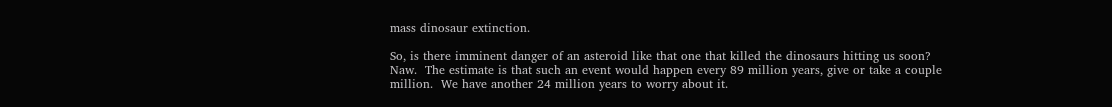mass dinosaur extinction.

So, is there imminent danger of an asteroid like that one that killed the dinosaurs hitting us soon?  Naw.  The estimate is that such an event would happen every 89 million years, give or take a couple million.  We have another 24 million years to worry about it.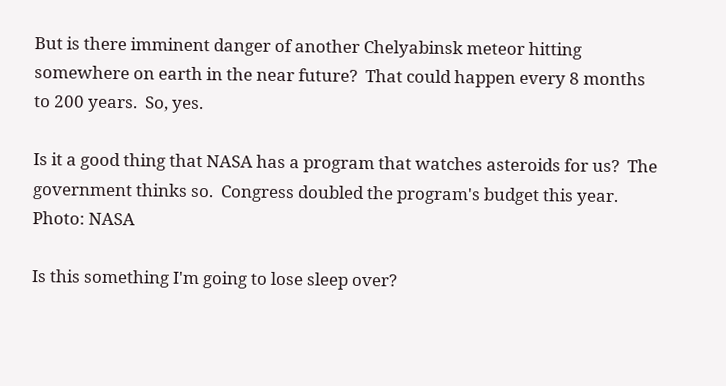But is there imminent danger of another Chelyabinsk meteor hitting somewhere on earth in the near future?  That could happen every 8 months to 200 years.  So, yes.

Is it a good thing that NASA has a program that watches asteroids for us?  The government thinks so.  Congress doubled the program's budget this year.
Photo: NASA

Is this something I'm going to lose sleep over?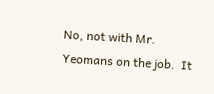No, not with Mr. Yeomans on the job.  It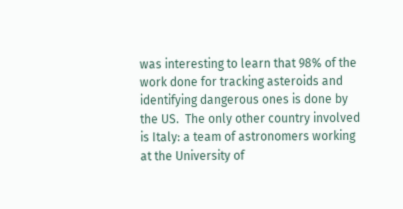was interesting to learn that 98% of the work done for tracking asteroids and identifying dangerous ones is done by the US.  The only other country involved is Italy: a team of astronomers working at the University of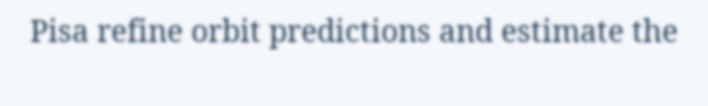Pisa refine orbit predictions and estimate the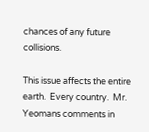chances of any future collisions.

This issue affects the entire earth.  Every country.  Mr. Yeomans comments in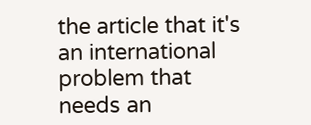the article that it's an international problem that needs an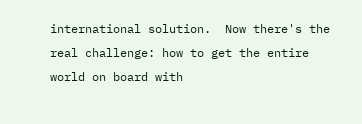international solution.  Now there's the real challenge: how to get the entire world on board with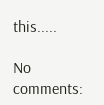this.....

No comments: